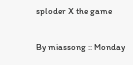sploder X the game

By miassong :: Monday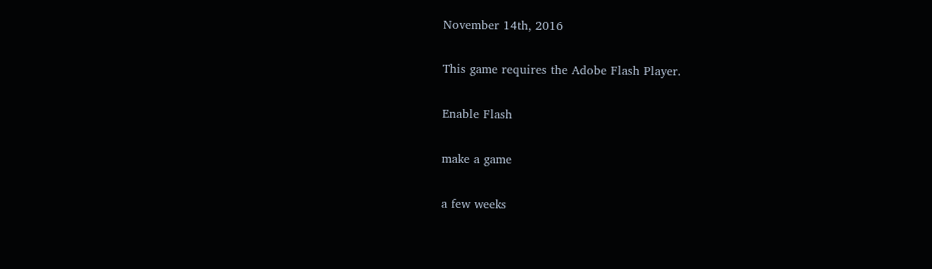November 14th, 2016

This game requires the Adobe Flash Player.

Enable Flash

make a game

a few weeks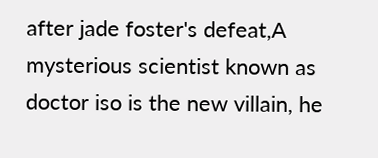after jade foster's defeat,A mysterious scientist known as doctor iso is the new villain, he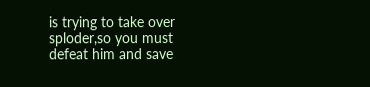is trying to take over sploder,so you must defeat him and save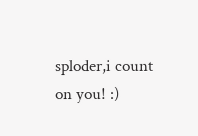sploder,i count on you! :)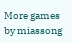More games by miassong